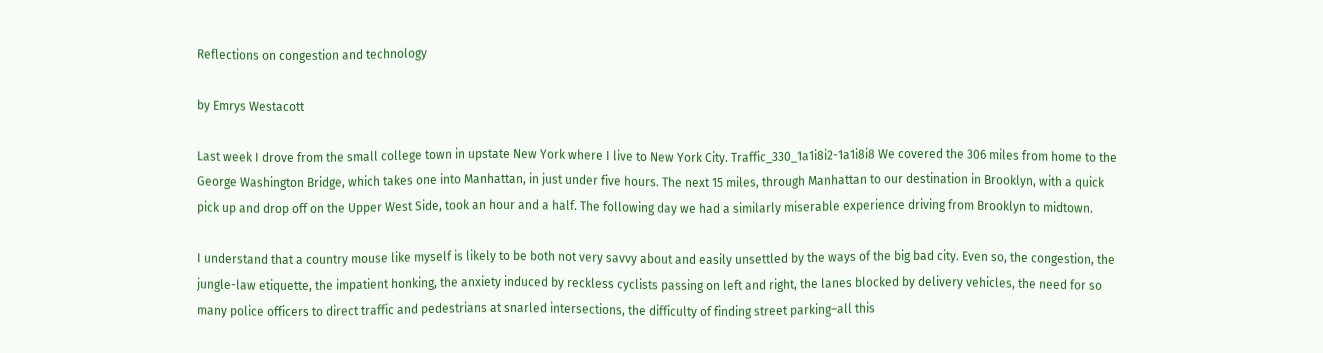Reflections on congestion and technology

by Emrys Westacott

Last week I drove from the small college town in upstate New York where I live to New York City. Traffic_330_1a1i8i2-1a1i8i8 We covered the 306 miles from home to the George Washington Bridge, which takes one into Manhattan, in just under five hours. The next 15 miles, through Manhattan to our destination in Brooklyn, with a quick pick up and drop off on the Upper West Side, took an hour and a half. The following day we had a similarly miserable experience driving from Brooklyn to midtown.

I understand that a country mouse like myself is likely to be both not very savvy about and easily unsettled by the ways of the big bad city. Even so, the congestion, the jungle-law etiquette, the impatient honking, the anxiety induced by reckless cyclists passing on left and right, the lanes blocked by delivery vehicles, the need for so many police officers to direct traffic and pedestrians at snarled intersections, the difficulty of finding street parking–all this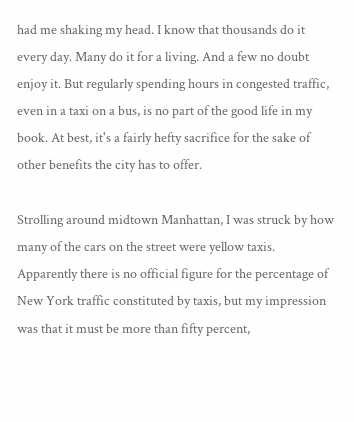had me shaking my head. I know that thousands do it every day. Many do it for a living. And a few no doubt enjoy it. But regularly spending hours in congested traffic, even in a taxi on a bus, is no part of the good life in my book. At best, it's a fairly hefty sacrifice for the sake of other benefits the city has to offer.

Strolling around midtown Manhattan, I was struck by how many of the cars on the street were yellow taxis. Apparently there is no official figure for the percentage of New York traffic constituted by taxis, but my impression was that it must be more than fifty percent,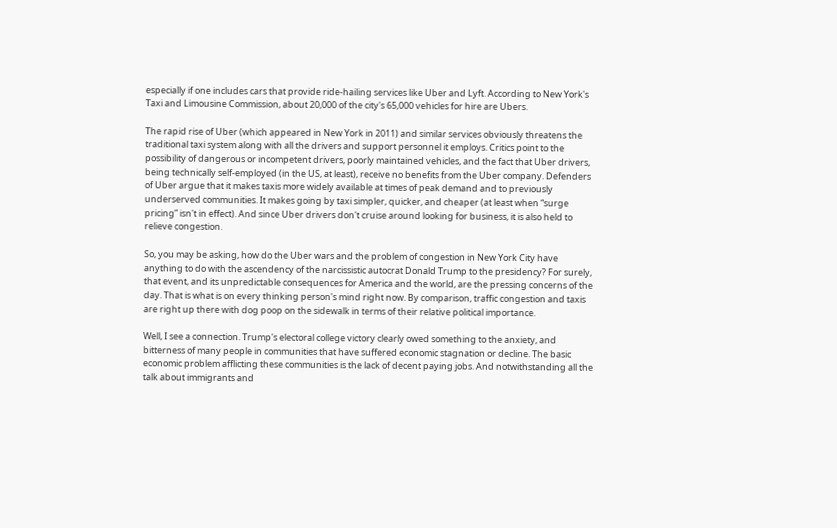especially if one includes cars that provide ride-hailing services like Uber and Lyft. According to New York's Taxi and Limousine Commission, about 20,000 of the city's 65,000 vehicles for hire are Ubers.

The rapid rise of Uber (which appeared in New York in 2011) and similar services obviously threatens the traditional taxi system along with all the drivers and support personnel it employs. Critics point to the possibility of dangerous or incompetent drivers, poorly maintained vehicles, and the fact that Uber drivers, being technically self-employed (in the US, at least), receive no benefits from the Uber company. Defenders of Uber argue that it makes taxis more widely available at times of peak demand and to previously underserved communities. It makes going by taxi simpler, quicker, and cheaper (at least when “surge pricing” isn't in effect). And since Uber drivers don't cruise around looking for business, it is also held to relieve congestion.

So, you may be asking, how do the Uber wars and the problem of congestion in New York City have anything to do with the ascendency of the narcissistic autocrat Donald Trump to the presidency? For surely, that event, and its unpredictable consequences for America and the world, are the pressing concerns of the day. That is what is on every thinking person's mind right now. By comparison, traffic congestion and taxis are right up there with dog poop on the sidewalk in terms of their relative political importance.

Well, I see a connection. Trump's electoral college victory clearly owed something to the anxiety, and bitterness of many people in communities that have suffered economic stagnation or decline. The basic economic problem afflicting these communities is the lack of decent paying jobs. And notwithstanding all the talk about immigrants and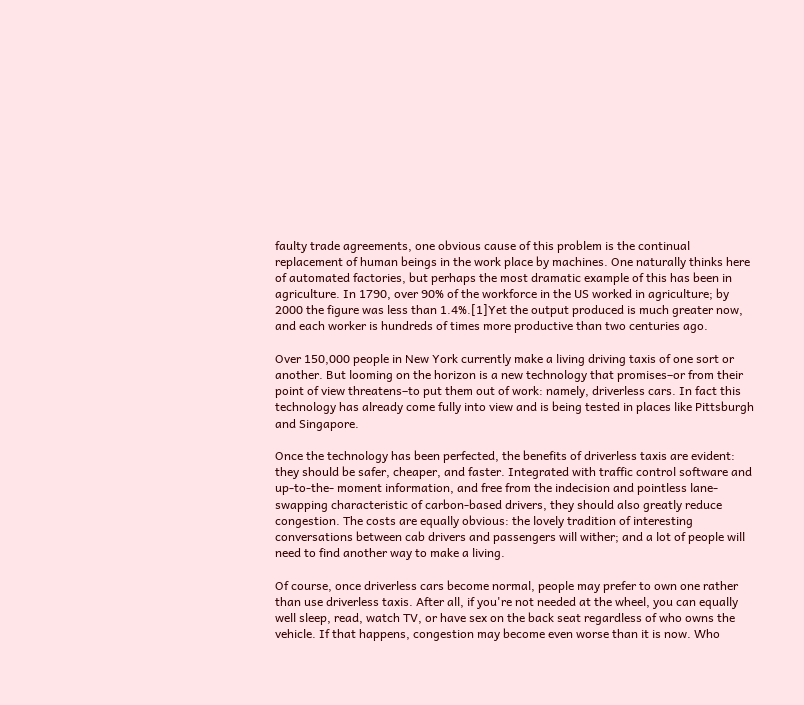faulty trade agreements, one obvious cause of this problem is the continual replacement of human beings in the work place by machines. One naturally thinks here of automated factories, but perhaps the most dramatic example of this has been in agriculture. In 1790, over 90% of the workforce in the US worked in agriculture; by 2000 the figure was less than 1.4%.[1]Yet the output produced is much greater now, and each worker is hundreds of times more productive than two centuries ago.

Over 150,000 people in New York currently make a living driving taxis of one sort or another. But looming on the horizon is a new technology that promises–or from their point of view threatens–to put them out of work: namely, driverless cars. In fact this technology has already come fully into view and is being tested in places like Pittsburgh and Singapore.

Once the technology has been perfected, the benefits of driverless taxis are evident: they should be safer, cheaper, and faster. Integrated with traffic control software and up-to-the- moment information, and free from the indecision and pointless lane-swapping characteristic of carbon-based drivers, they should also greatly reduce congestion. The costs are equally obvious: the lovely tradition of interesting conversations between cab drivers and passengers will wither; and a lot of people will need to find another way to make a living.

Of course, once driverless cars become normal, people may prefer to own one rather than use driverless taxis. After all, if you're not needed at the wheel, you can equally well sleep, read, watch TV, or have sex on the back seat regardless of who owns the vehicle. If that happens, congestion may become even worse than it is now. Who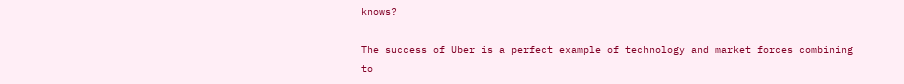knows?

The success of Uber is a perfect example of technology and market forces combining to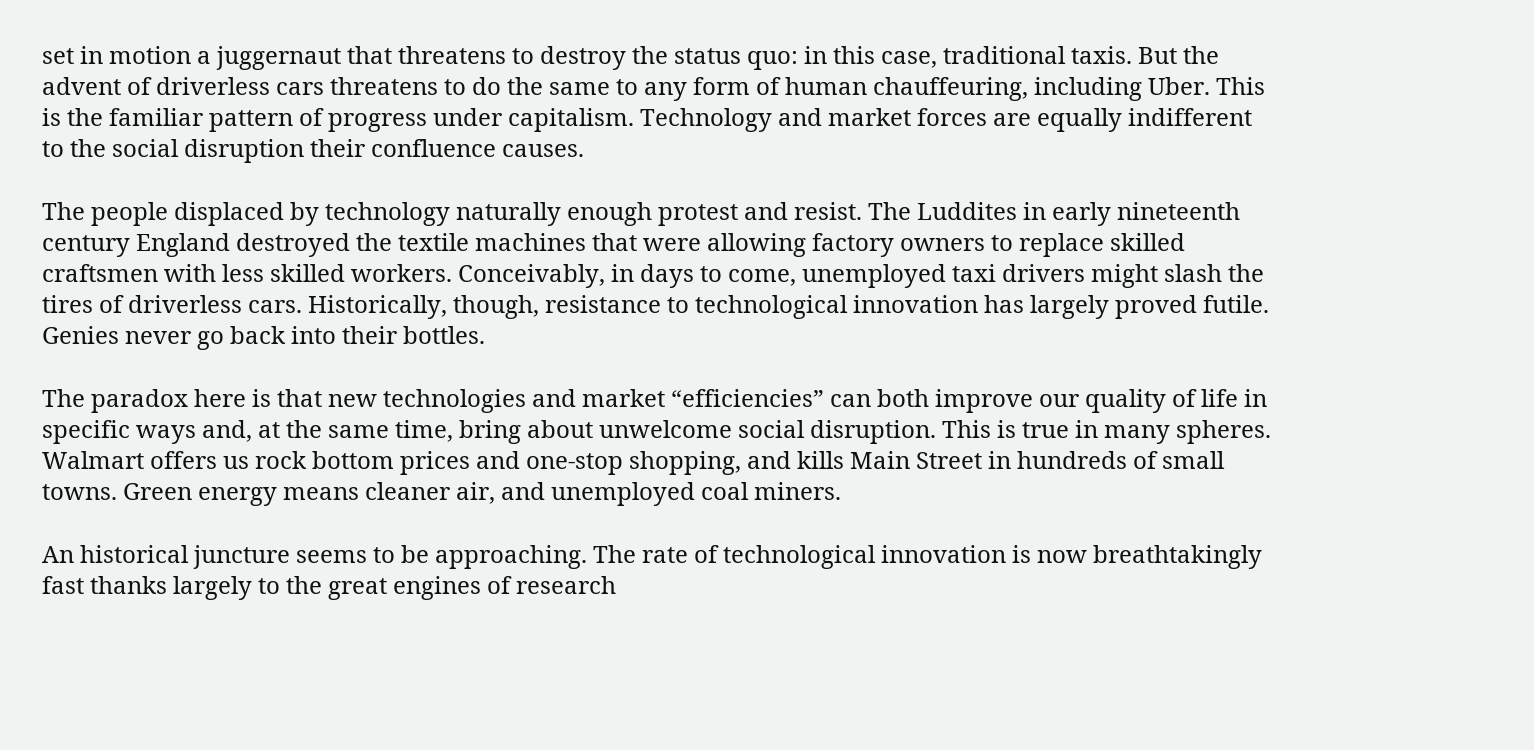set in motion a juggernaut that threatens to destroy the status quo: in this case, traditional taxis. But the advent of driverless cars threatens to do the same to any form of human chauffeuring, including Uber. This is the familiar pattern of progress under capitalism. Technology and market forces are equally indifferent to the social disruption their confluence causes.

The people displaced by technology naturally enough protest and resist. The Luddites in early nineteenth century England destroyed the textile machines that were allowing factory owners to replace skilled craftsmen with less skilled workers. Conceivably, in days to come, unemployed taxi drivers might slash the tires of driverless cars. Historically, though, resistance to technological innovation has largely proved futile. Genies never go back into their bottles.

The paradox here is that new technologies and market “efficiencies” can both improve our quality of life in specific ways and, at the same time, bring about unwelcome social disruption. This is true in many spheres. Walmart offers us rock bottom prices and one-stop shopping, and kills Main Street in hundreds of small towns. Green energy means cleaner air, and unemployed coal miners.

An historical juncture seems to be approaching. The rate of technological innovation is now breathtakingly fast thanks largely to the great engines of research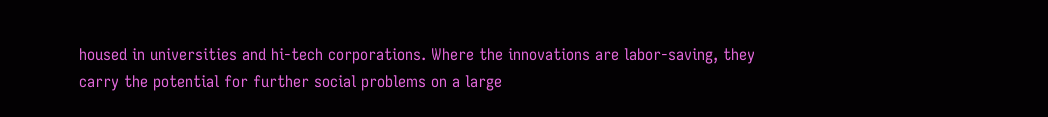housed in universities and hi-tech corporations. Where the innovations are labor-saving, they carry the potential for further social problems on a large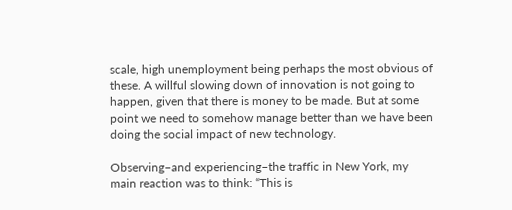scale, high unemployment being perhaps the most obvious of these. A willful slowing down of innovation is not going to happen, given that there is money to be made. But at some point we need to somehow manage better than we have been doing the social impact of new technology.

Observing–and experiencing–the traffic in New York, my main reaction was to think: “This is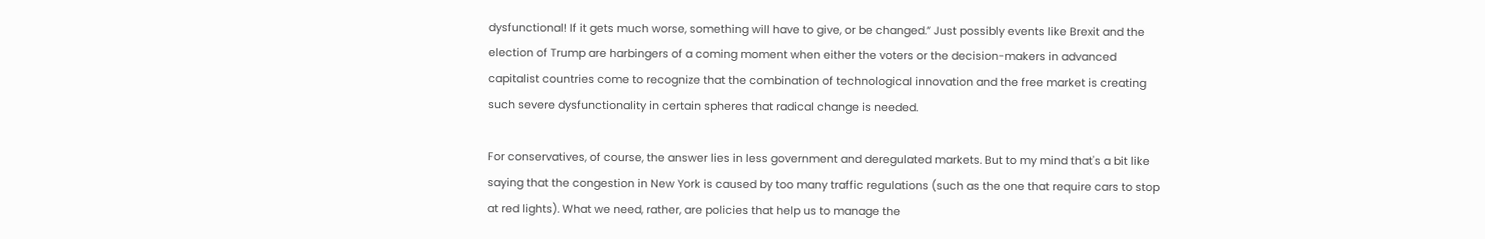dysfunctional! If it gets much worse, something will have to give, or be changed.” Just possibly events like Brexit and the election of Trump are harbingers of a coming moment when either the voters or the decision-makers in advanced capitalist countries come to recognize that the combination of technological innovation and the free market is creating such severe dysfunctionality in certain spheres that radical change is needed.

For conservatives, of course, the answer lies in less government and deregulated markets. But to my mind that's a bit like saying that the congestion in New York is caused by too many traffic regulations (such as the one that require cars to stop at red lights). What we need, rather, are policies that help us to manage the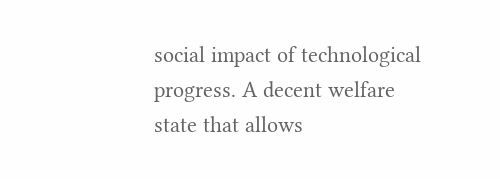social impact of technological progress. A decent welfare state that allows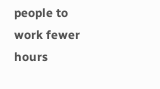people to work fewer hours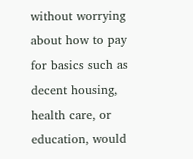without worrying about how to pay for basics such as decent housing, health care, or education, would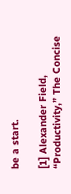be a start.

[1] Alexander Field, “Productivity,” The Concise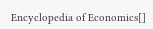Encyclopedia of Economics[]